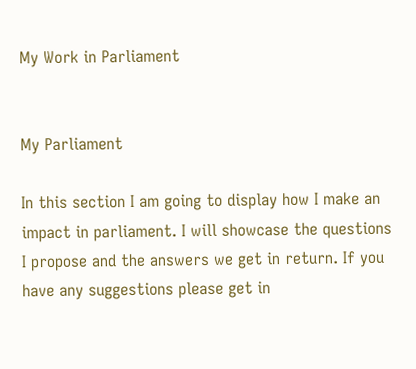My Work in Parliament


My Parliament

In this section I am going to display how I make an impact in parliament. I will showcase the questions I propose and the answers we get in return. If you have any suggestions please get in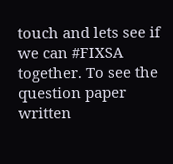touch and lets see if we can #FIXSA together. To see the question paper written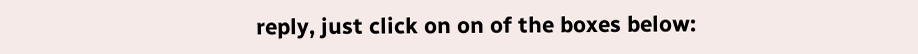reply, just click on on of the boxes below: